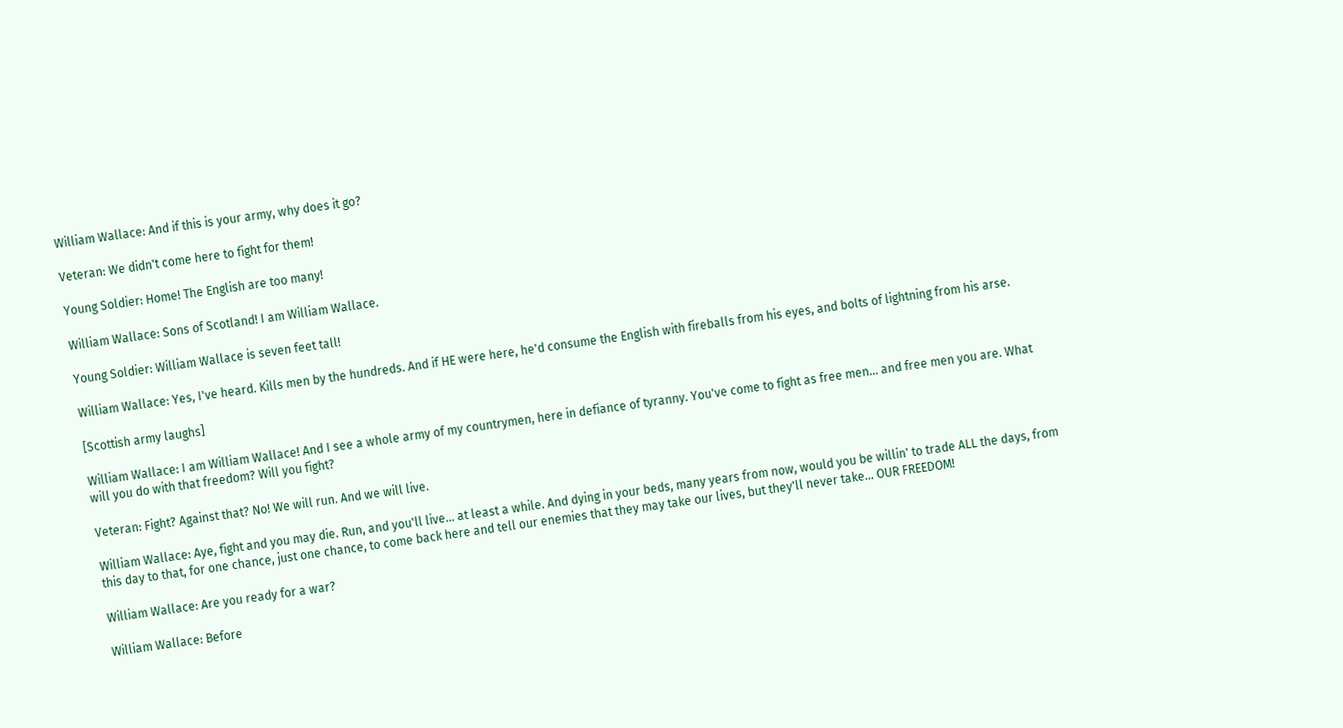William Wallace: And if this is your army, why does it go?

Veteran: We didn't come here to fight for them!

Young Soldier: Home! The English are too many!

William Wallace: Sons of Scotland! I am William Wallace.

Young Soldier: William Wallace is seven feet tall!

William Wallace: Yes, I've heard. Kills men by the hundreds. And if HE were here, he'd consume the English with fireballs from his eyes, and bolts of lightning from his arse.

[Scottish army laughs]

William Wallace: I am William Wallace! And I see a whole army of my countrymen, here in defiance of tyranny. You've come to fight as free men... and free men you are. What will you do with that freedom? Will you fight?

Veteran: Fight? Against that? No! We will run. And we will live.

William Wallace: Aye, fight and you may die. Run, and you'll live... at least a while. And dying in your beds, many years from now, would you be willin' to trade ALL the days, from this day to that, for one chance, just one chance, to come back here and tell our enemies that they may take our lives, but they'll never take... OUR FREEDOM!

William Wallace: Are you ready for a war?

William Wallace: Before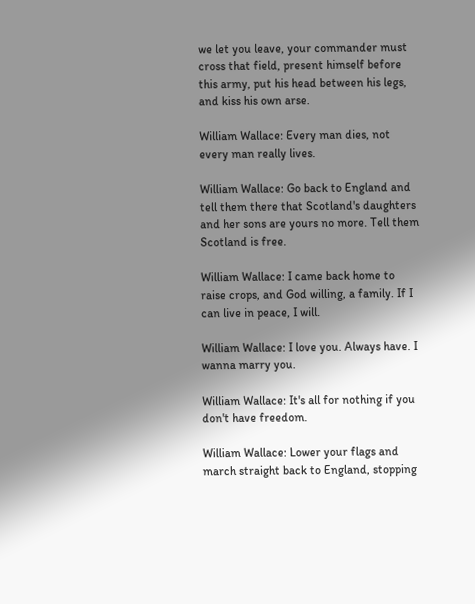we let you leave, your commander must cross that field, present himself before this army, put his head between his legs, and kiss his own arse.

William Wallace: Every man dies, not every man really lives.

William Wallace: Go back to England and tell them there that Scotland's daughters and her sons are yours no more. Tell them Scotland is free.

William Wallace: I came back home to raise crops, and God willing, a family. If I can live in peace, I will.

William Wallace: I love you. Always have. I wanna marry you.

William Wallace: It's all for nothing if you don't have freedom.

William Wallace: Lower your flags and march straight back to England, stopping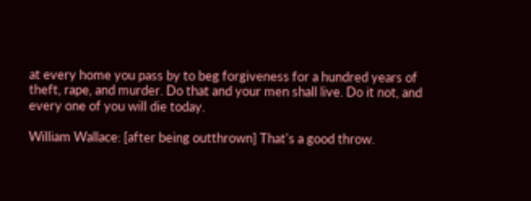at every home you pass by to beg forgiveness for a hundred years of theft, rape, and murder. Do that and your men shall live. Do it not, and every one of you will die today.

William Wallace: [after being outthrown] That's a good throw.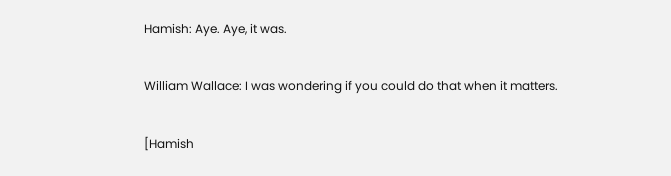Hamish: Aye. Aye, it was.

William Wallace: I was wondering if you could do that when it matters.

[Hamish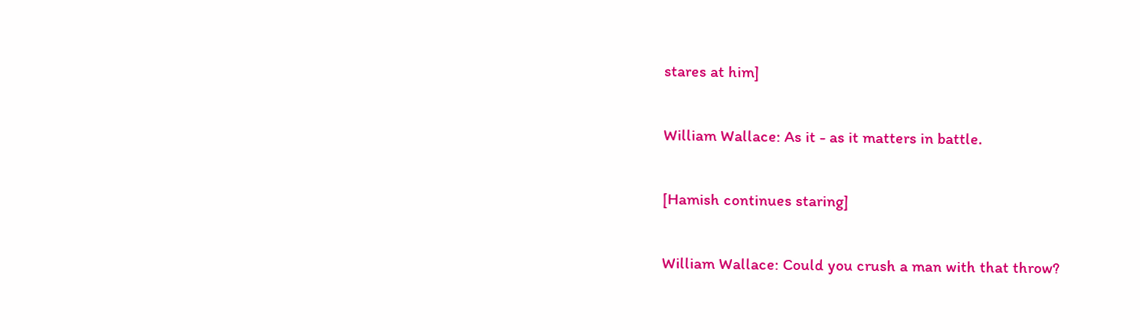stares at him]

William Wallace: As it - as it matters in battle.

[Hamish continues staring]

William Wallace: Could you crush a man with that throw?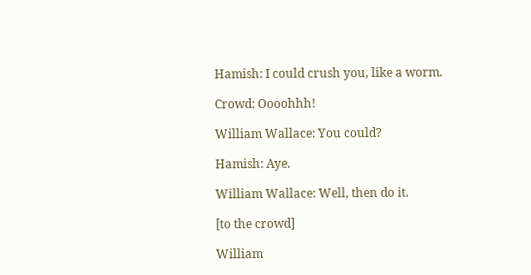Hamish: I could crush you, like a worm.

Crowd: Oooohhh!

William Wallace: You could?

Hamish: Aye.

William Wallace: Well, then do it.

[to the crowd]

William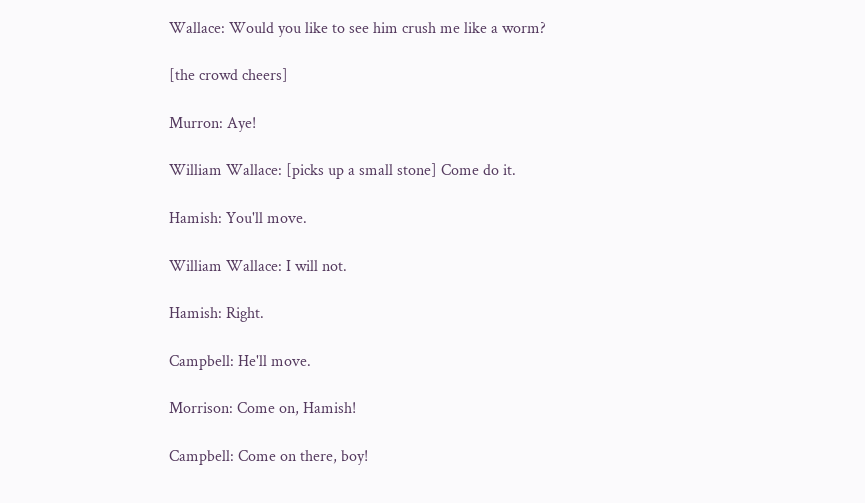Wallace: Would you like to see him crush me like a worm?

[the crowd cheers]

Murron: Aye!

William Wallace: [picks up a small stone] Come do it.

Hamish: You'll move.

William Wallace: I will not.

Hamish: Right.

Campbell: He'll move.

Morrison: Come on, Hamish!

Campbell: Come on there, boy!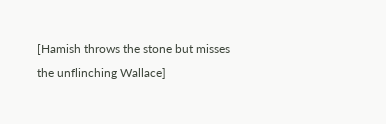[Hamish throws the stone but misses the unflinching Wallace]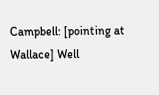Campbell: [pointing at Wallace] Well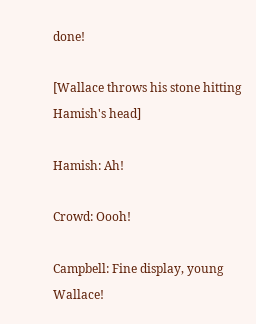done!

[Wallace throws his stone hitting Hamish's head]

Hamish: Ah!

Crowd: Oooh!

Campbell: Fine display, young Wallace!